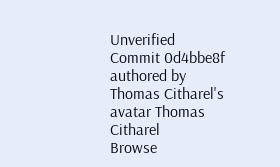Unverified Commit 0d4bbe8f authored by Thomas Citharel's avatar Thomas Citharel
Browse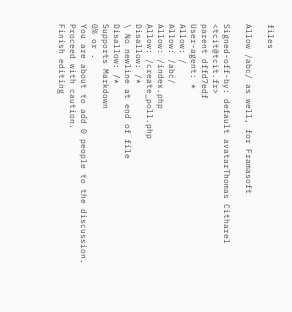files

Allow /abc/ as well, for Framasoft

Signed-off-by: default avatarThomas Citharel <tcit@tcit.fr>
parent dffd7edf
User-agent: *
Allow: /
Allow: /abc/
Allow: /index.php
Allow: /create_poll.php
Disallow: /*
\ No newline at end of file
Disallow: /*
Supports Markdown
0% or .
You are about to add 0 people to the discussion. Proceed with caution.
Finish editing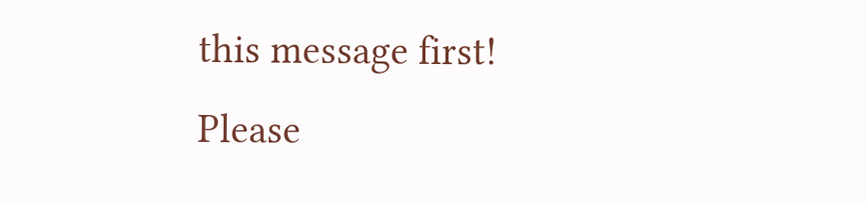this message first!
Please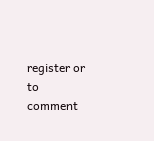register or to comment